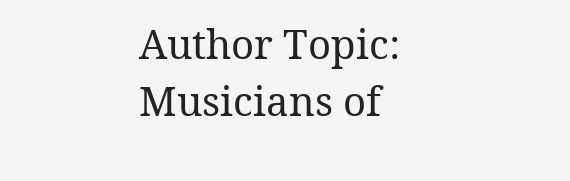Author Topic: Musicians of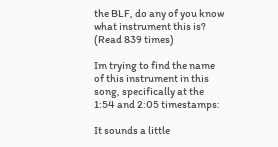the BLF, do any of you know what instrument this is?  (Read 839 times)

Im trying to find the name of this instrument in this song, specifically at the 1:54 and 2:05 timestamps:

It sounds a little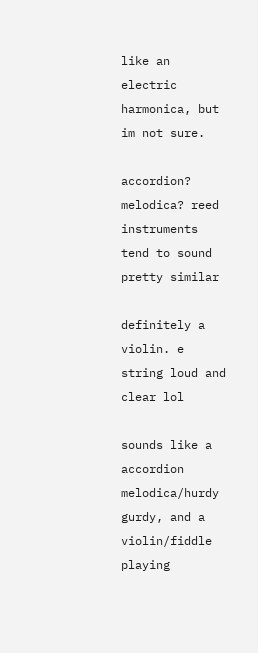like an electric harmonica, but im not sure.

accordion? melodica? reed instruments tend to sound pretty similar

definitely a violin. e string loud and clear lol

sounds like a accordion melodica/hurdy gurdy, and a violin/fiddle playing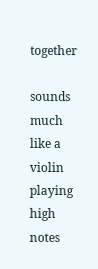together

sounds much like a violin playing high notes